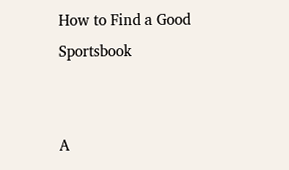How to Find a Good Sportsbook


A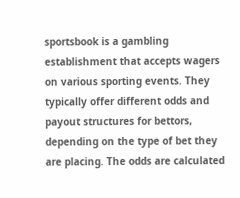sportsbook is a gambling establishment that accepts wagers on various sporting events. They typically offer different odds and payout structures for bettors, depending on the type of bet they are placing. The odds are calculated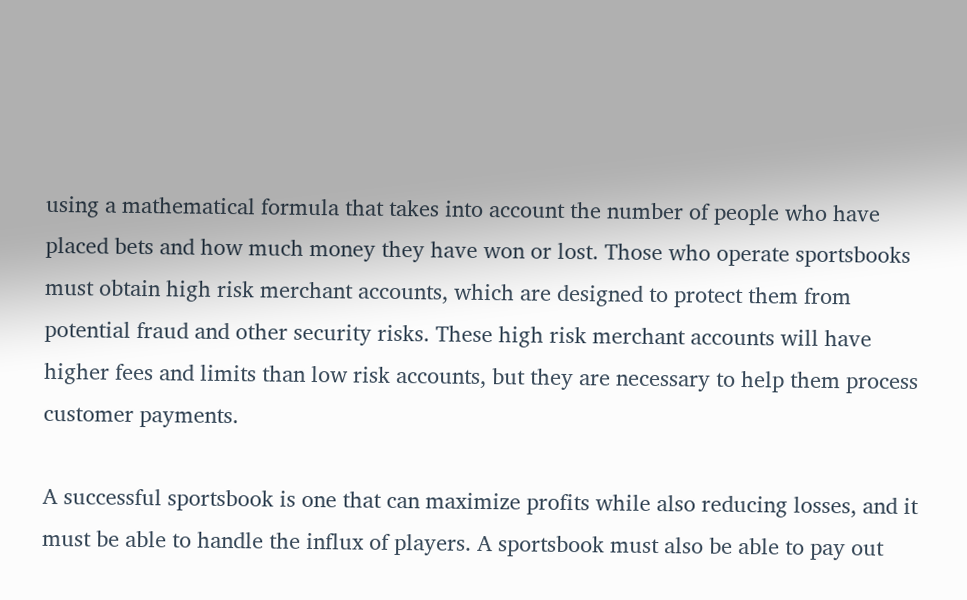using a mathematical formula that takes into account the number of people who have placed bets and how much money they have won or lost. Those who operate sportsbooks must obtain high risk merchant accounts, which are designed to protect them from potential fraud and other security risks. These high risk merchant accounts will have higher fees and limits than low risk accounts, but they are necessary to help them process customer payments.

A successful sportsbook is one that can maximize profits while also reducing losses, and it must be able to handle the influx of players. A sportsbook must also be able to pay out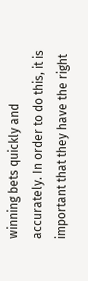winning bets quickly and accurately. In order to do this, it is important that they have the right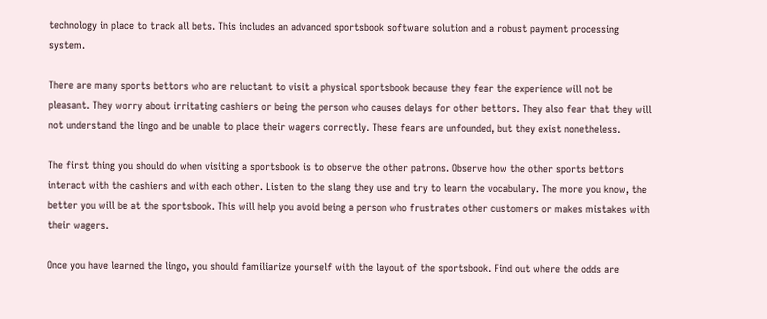technology in place to track all bets. This includes an advanced sportsbook software solution and a robust payment processing system.

There are many sports bettors who are reluctant to visit a physical sportsbook because they fear the experience will not be pleasant. They worry about irritating cashiers or being the person who causes delays for other bettors. They also fear that they will not understand the lingo and be unable to place their wagers correctly. These fears are unfounded, but they exist nonetheless.

The first thing you should do when visiting a sportsbook is to observe the other patrons. Observe how the other sports bettors interact with the cashiers and with each other. Listen to the slang they use and try to learn the vocabulary. The more you know, the better you will be at the sportsbook. This will help you avoid being a person who frustrates other customers or makes mistakes with their wagers.

Once you have learned the lingo, you should familiarize yourself with the layout of the sportsbook. Find out where the odds are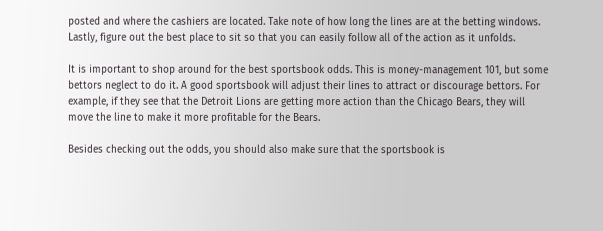posted and where the cashiers are located. Take note of how long the lines are at the betting windows. Lastly, figure out the best place to sit so that you can easily follow all of the action as it unfolds.

It is important to shop around for the best sportsbook odds. This is money-management 101, but some bettors neglect to do it. A good sportsbook will adjust their lines to attract or discourage bettors. For example, if they see that the Detroit Lions are getting more action than the Chicago Bears, they will move the line to make it more profitable for the Bears.

Besides checking out the odds, you should also make sure that the sportsbook is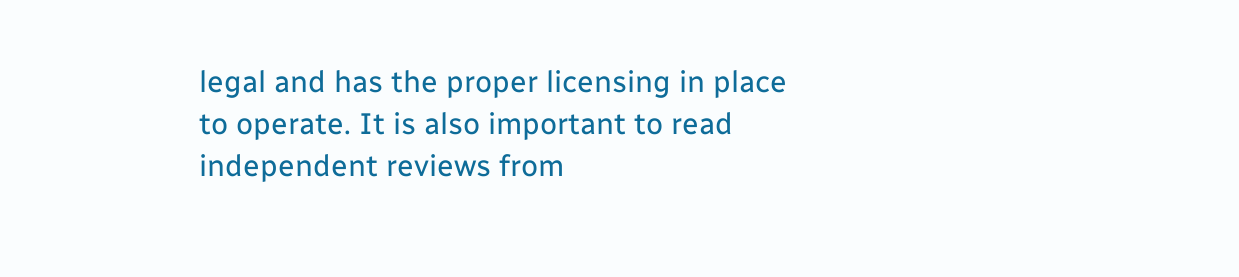legal and has the proper licensing in place to operate. It is also important to read independent reviews from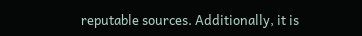reputable sources. Additionally, it is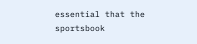essential that the sportsbook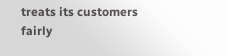treats its customers fairly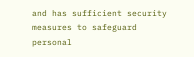and has sufficient security measures to safeguard personal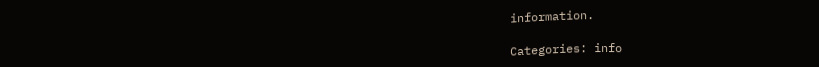information.

Categories: info